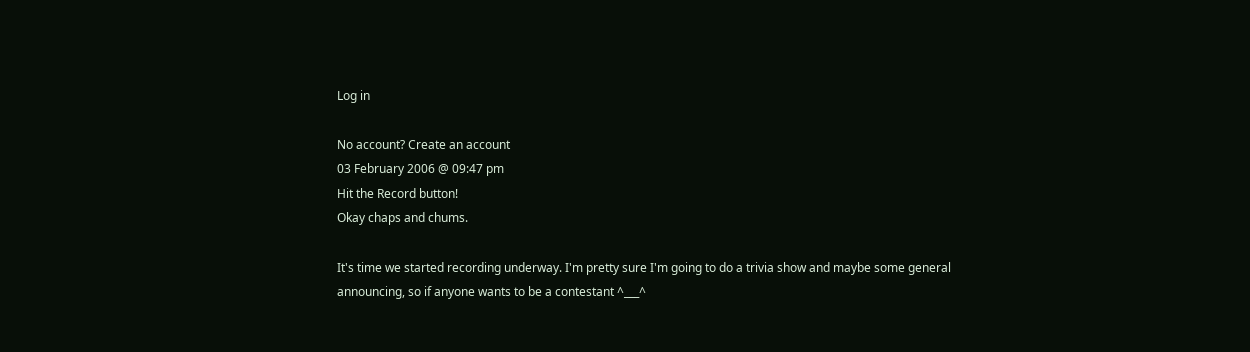Log in

No account? Create an account
03 February 2006 @ 09:47 pm
Hit the Record button!
Okay chaps and chums.

It's time we started recording underway. I'm pretty sure I'm going to do a trivia show and maybe some general announcing, so if anyone wants to be a contestant ^___^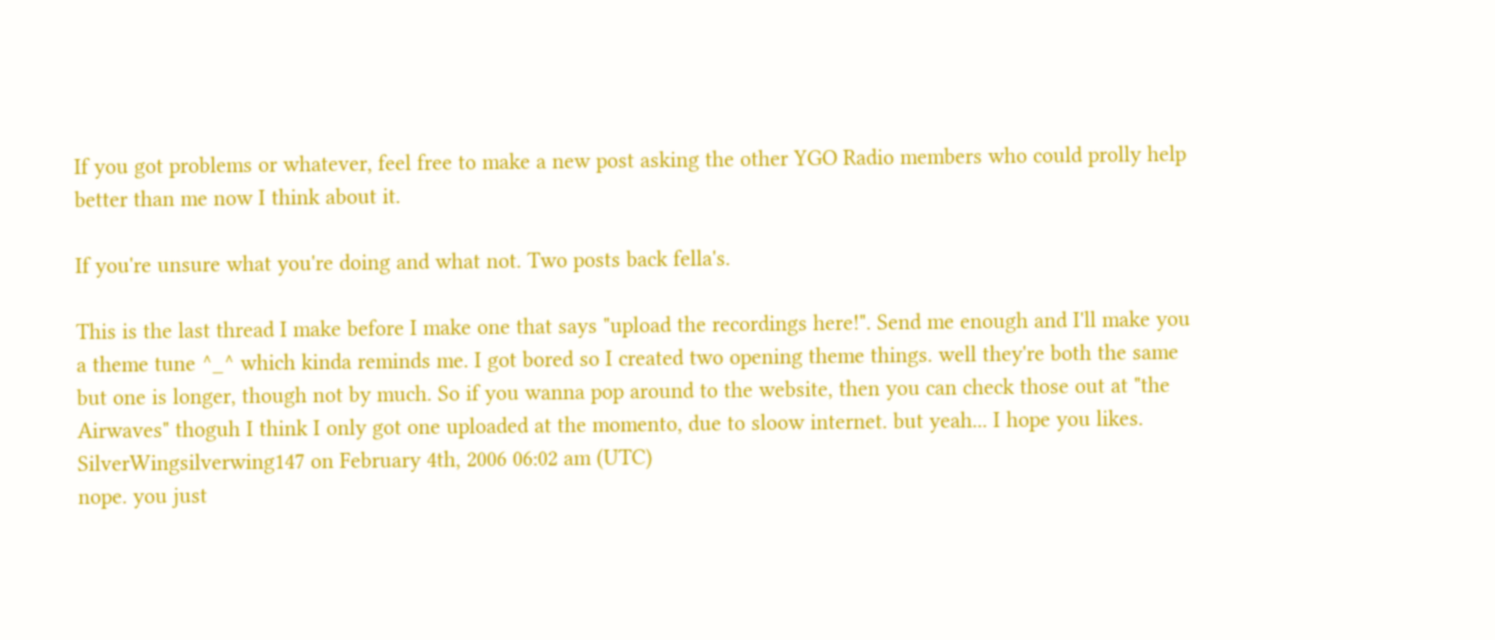If you got problems or whatever, feel free to make a new post asking the other YGO Radio members who could prolly help better than me now I think about it.

If you're unsure what you're doing and what not. Two posts back fella's.

This is the last thread I make before I make one that says "upload the recordings here!". Send me enough and I'll make you a theme tune ^_^ which kinda reminds me. I got bored so I created two opening theme things. well they're both the same but one is longer, though not by much. So if you wanna pop around to the website, then you can check those out at "the Airwaves" thoguh I think I only got one uploaded at the momento, due to sloow internet. but yeah... I hope you likes.
SilverWingsilverwing147 on February 4th, 2006 06:02 am (UTC)
nope. you just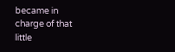became in charge of that little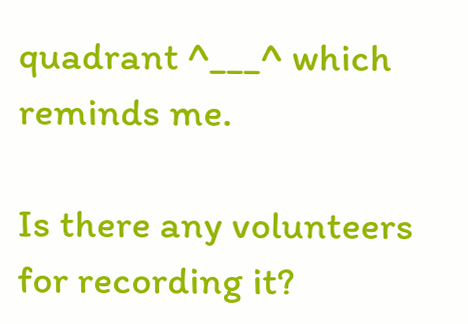quadrant ^___^ which reminds me.

Is there any volunteers for recording it?